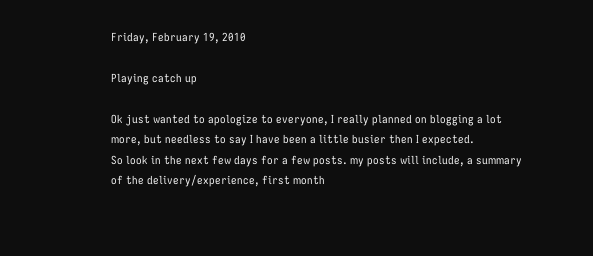Friday, February 19, 2010

Playing catch up

Ok just wanted to apologize to everyone, I really planned on blogging a lot more, but needless to say I have been a little busier then I expected.
So look in the next few days for a few posts. my posts will include, a summary of the delivery/experience, first month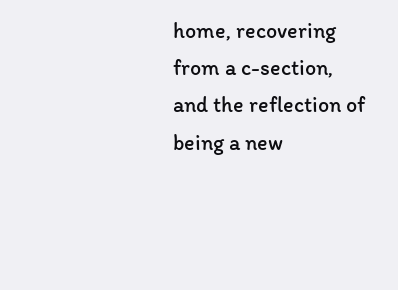home, recovering from a c-section, and the reflection of being a new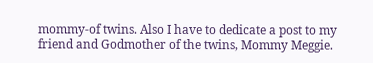mommy-of twins. Also I have to dedicate a post to my friend and Godmother of the twins, Mommy Meggie.